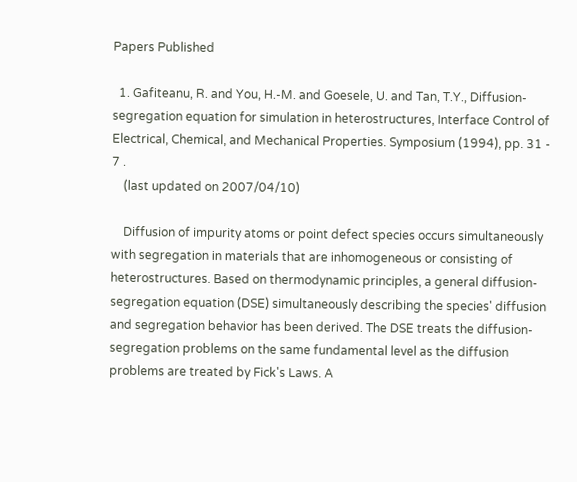Papers Published

  1. Gafiteanu, R. and You, H.-M. and Goesele, U. and Tan, T.Y., Diffusion-segregation equation for simulation in heterostructures, Interface Control of Electrical, Chemical, and Mechanical Properties. Symposium (1994), pp. 31 - 7 .
    (last updated on 2007/04/10)

    Diffusion of impurity atoms or point defect species occurs simultaneously with segregation in materials that are inhomogeneous or consisting of heterostructures. Based on thermodynamic principles, a general diffusion-segregation equation (DSE) simultaneously describing the species' diffusion and segregation behavior has been derived. The DSE treats the diffusion-segregation problems on the same fundamental level as the diffusion problems are treated by Fick's Laws. A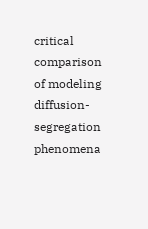critical comparison of modeling diffusion-segregation phenomena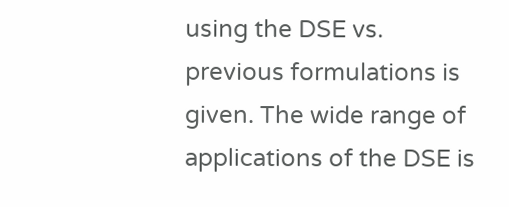using the DSE vs. previous formulations is given. The wide range of applications of the DSE is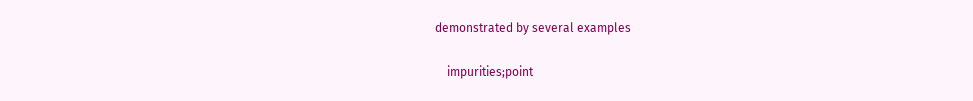demonstrated by several examples

    impurities;point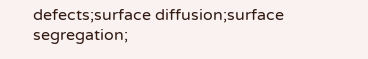defects;surface diffusion;surface segregation;